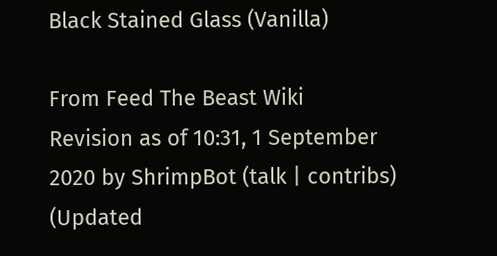Black Stained Glass (Vanilla)

From Feed The Beast Wiki
Revision as of 10:31, 1 September 2020 by ShrimpBot (talk | contribs) (Updated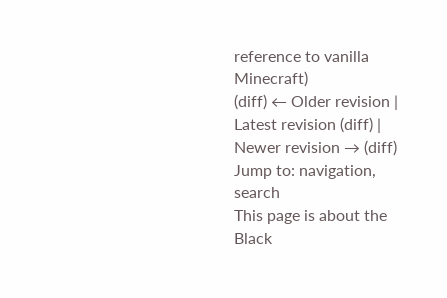reference to vanilla Minecraft)
(diff) ← Older revision | Latest revision (diff) | Newer revision → (diff)
Jump to: navigation, search
This page is about the Black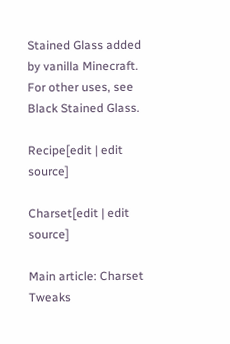Stained Glass added by vanilla Minecraft. For other uses, see Black Stained Glass.

Recipe[edit | edit source]

Charset[edit | edit source]

Main article: Charset Tweaks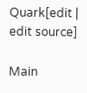Quark[edit | edit source]

Main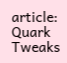article: Quark Tweaks